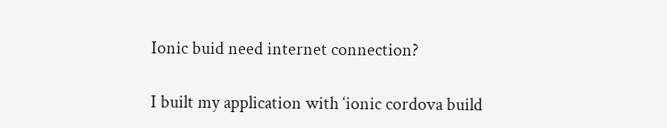Ionic buid need internet connection?

I built my application with ‘ionic cordova build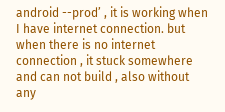android --prod’ , it is working when I have internet connection. but when there is no internet connection , it stuck somewhere and can not build , also without any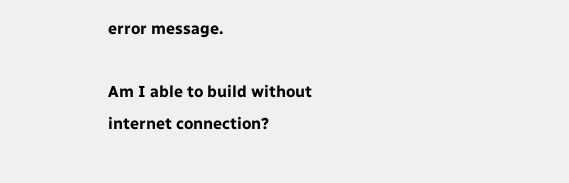error message.

Am I able to build without internet connection?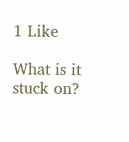1 Like

What is it stuck on?